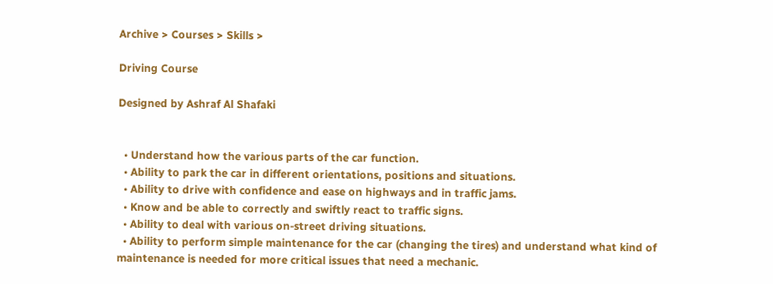Archive > Courses > Skills >

Driving Course

Designed by Ashraf Al Shafaki


  • Understand how the various parts of the car function.
  • Ability to park the car in different orientations, positions and situations.
  • Ability to drive with confidence and ease on highways and in traffic jams.
  • Know and be able to correctly and swiftly react to traffic signs.
  • Ability to deal with various on-street driving situations.
  • Ability to perform simple maintenance for the car (changing the tires) and understand what kind of maintenance is needed for more critical issues that need a mechanic.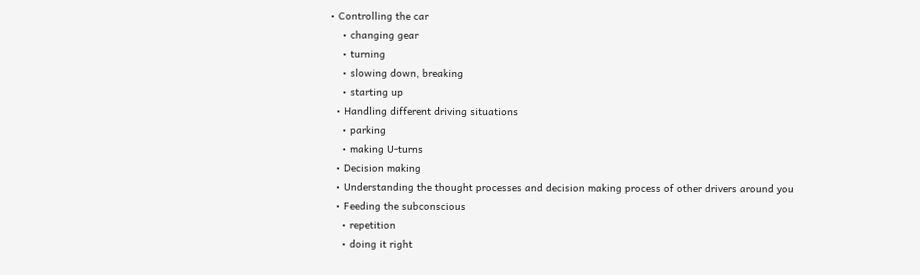• Controlling the car
    • changing gear
    • turning
    • slowing down, breaking
    • starting up
  • Handling different driving situations
    • parking
    • making U-turns
  • Decision making
  • Understanding the thought processes and decision making process of other drivers around you
  • Feeding the subconscious
    • repetition
    • doing it right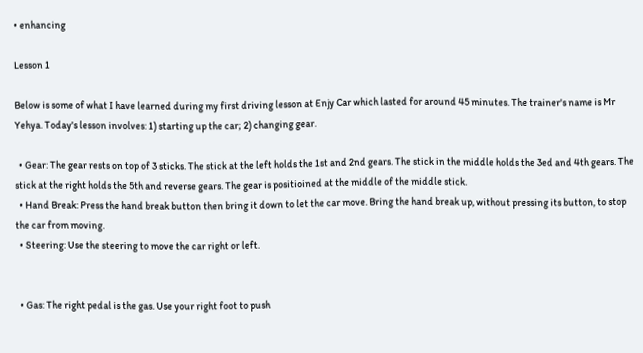• enhancing

Lesson 1

Below is some of what I have learned during my first driving lesson at Enjy Car which lasted for around 45 minutes. The trainer's name is Mr Yehya. Today's lesson involves: 1) starting up the car; 2) changing gear.

  • Gear: The gear rests on top of 3 sticks. The stick at the left holds the 1st and 2nd gears. The stick in the middle holds the 3ed and 4th gears. The stick at the right holds the 5th and reverse gears. The gear is positioined at the middle of the middle stick.
  • Hand Break: Press the hand break button then bring it down to let the car move. Bring the hand break up, without pressing its button, to stop the car from moving.
  • Steering: Use the steering to move the car right or left.


  • Gas: The right pedal is the gas. Use your right foot to push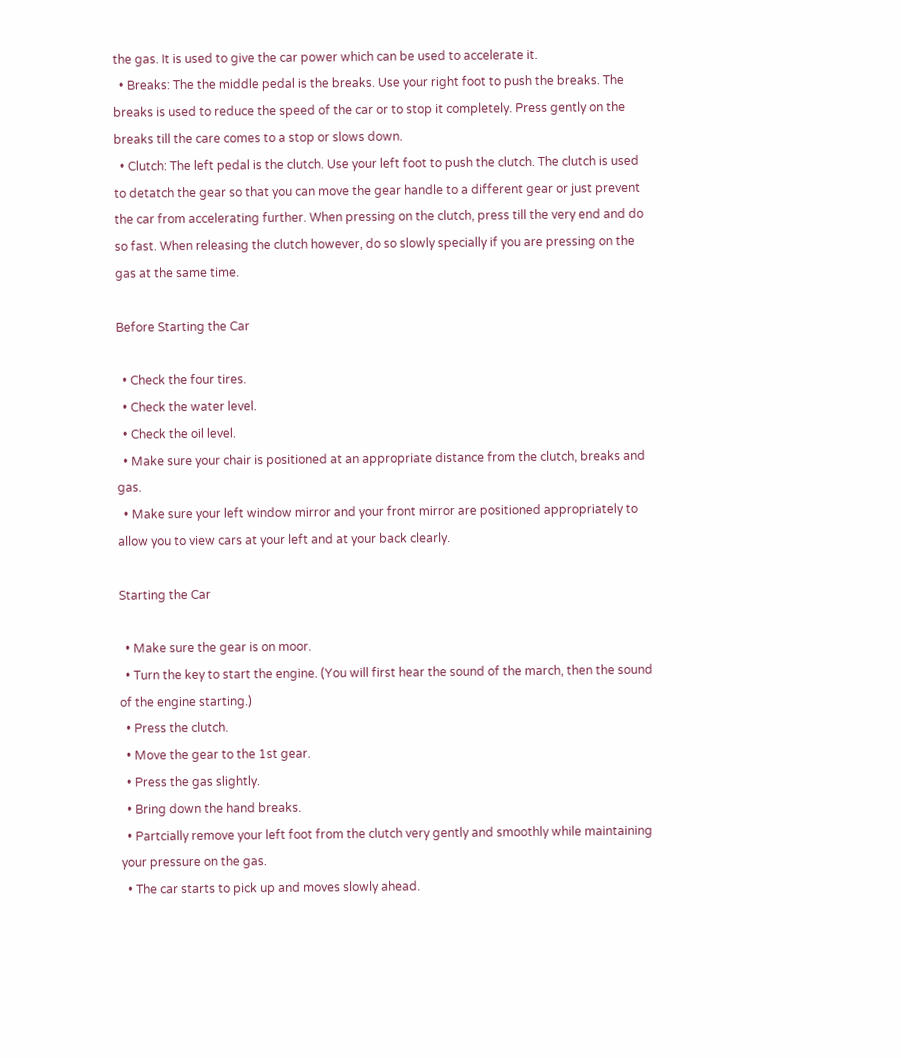the gas. It is used to give the car power which can be used to accelerate it.
  • Breaks: The the middle pedal is the breaks. Use your right foot to push the breaks. The breaks is used to reduce the speed of the car or to stop it completely. Press gently on the breaks till the care comes to a stop or slows down.
  • Clutch: The left pedal is the clutch. Use your left foot to push the clutch. The clutch is used to detatch the gear so that you can move the gear handle to a different gear or just prevent the car from accelerating further. When pressing on the clutch, press till the very end and do so fast. When releasing the clutch however, do so slowly specially if you are pressing on the gas at the same time.

Before Starting the Car

  • Check the four tires.
  • Check the water level.
  • Check the oil level.
  • Make sure your chair is positioned at an appropriate distance from the clutch, breaks and gas.
  • Make sure your left window mirror and your front mirror are positioned appropriately to allow you to view cars at your left and at your back clearly.

Starting the Car

  • Make sure the gear is on moor.
  • Turn the key to start the engine. (You will first hear the sound of the march, then the sound of the engine starting.)
  • Press the clutch.
  • Move the gear to the 1st gear.
  • Press the gas slightly.
  • Bring down the hand breaks.
  • Partcially remove your left foot from the clutch very gently and smoothly while maintaining your pressure on the gas.
  • The car starts to pick up and moves slowly ahead.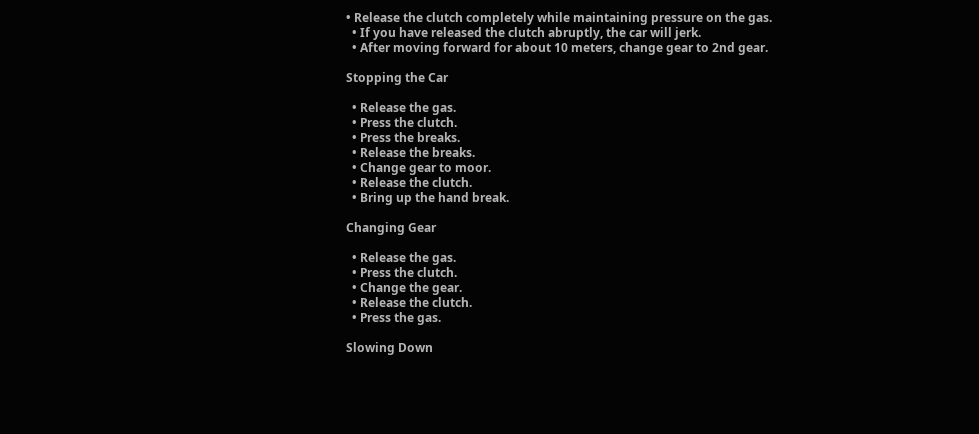• Release the clutch completely while maintaining pressure on the gas.
  • If you have released the clutch abruptly, the car will jerk.
  • After moving forward for about 10 meters, change gear to 2nd gear.

Stopping the Car

  • Release the gas.
  • Press the clutch.
  • Press the breaks.
  • Release the breaks.
  • Change gear to moor.
  • Release the clutch.
  • Bring up the hand break.

Changing Gear

  • Release the gas.
  • Press the clutch.
  • Change the gear.
  • Release the clutch.
  • Press the gas.

Slowing Down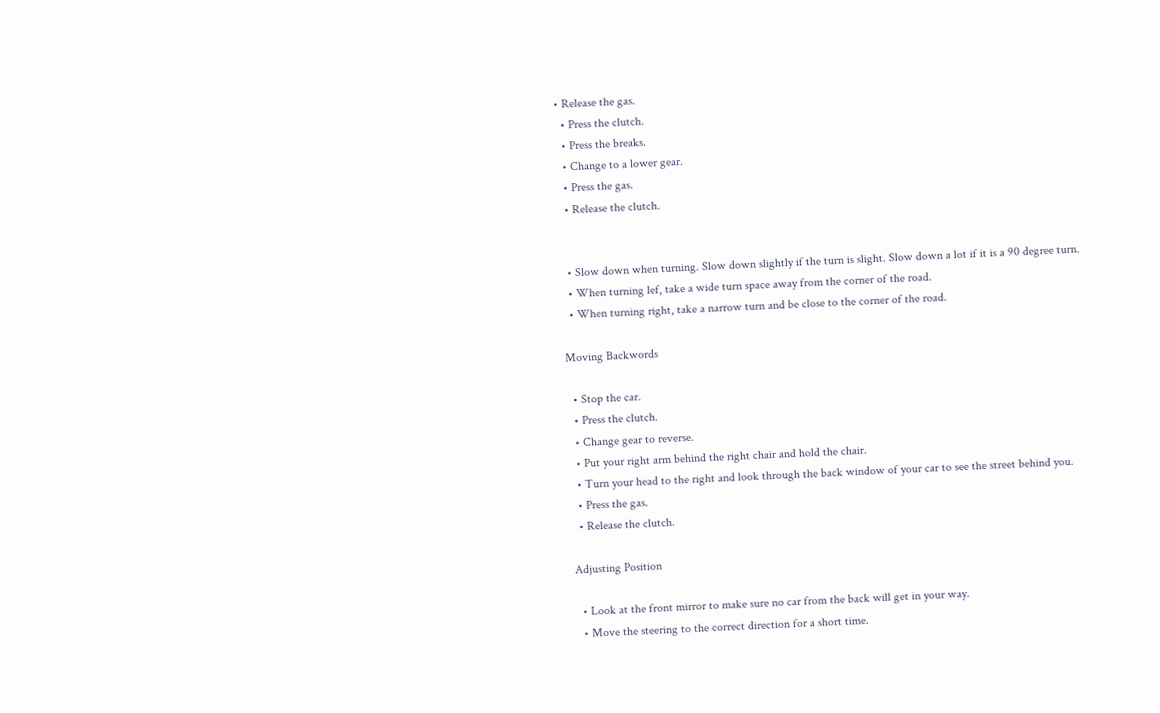• Release the gas.
  • Press the clutch.
  • Press the breaks.
  • Change to a lower gear.
  • Press the gas.
  • Release the clutch.


  • Slow down when turning. Slow down slightly if the turn is slight. Slow down a lot if it is a 90 degree turn.
  • When turning lef, take a wide turn space away from the corner of the road.
  • When turning right, take a narrow turn and be close to the corner of the road.

Moving Backwords

  • Stop the car.
  • Press the clutch.
  • Change gear to reverse.
  • Put your right arm behind the right chair and hold the chair.
  • Turn your head to the right and look through the back window of your car to see the street behind you.
  • Press the gas.
  • Release the clutch.

Adjusting Position

  • Look at the front mirror to make sure no car from the back will get in your way.
  • Move the steering to the correct direction for a short time.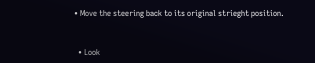• Move the steering back to its original strieght position.


  • Look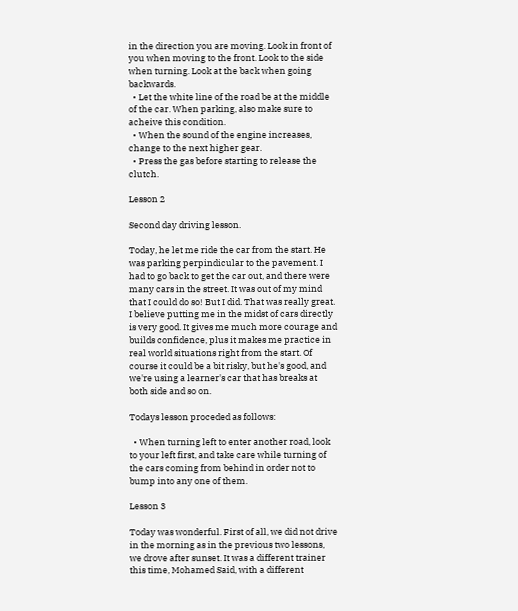in the direction you are moving. Look in front of you when moving to the front. Look to the side when turning. Look at the back when going backwards.
  • Let the white line of the road be at the middle of the car. When parking, also make sure to acheive this condition.
  • When the sound of the engine increases, change to the next higher gear.
  • Press the gas before starting to release the clutch.

Lesson 2

Second day driving lesson.

Today, he let me ride the car from the start. He was parking perpindicular to the pavement. I had to go back to get the car out, and there were many cars in the street. It was out of my mind that I could do so! But I did. That was really great. I believe putting me in the midst of cars directly is very good. It gives me much more courage and builds confidence, plus it makes me practice in real world situations right from the start. Of course it could be a bit risky, but he's good, and we're using a learner's car that has breaks at both side and so on.

Todays lesson proceded as follows:

  • When turning left to enter another road, look to your left first, and take care while turning of the cars coming from behind in order not to bump into any one of them.

Lesson 3

Today was wonderful. First of all, we did not drive in the morning as in the previous two lessons, we drove after sunset. It was a different trainer this time, Mohamed Said, with a different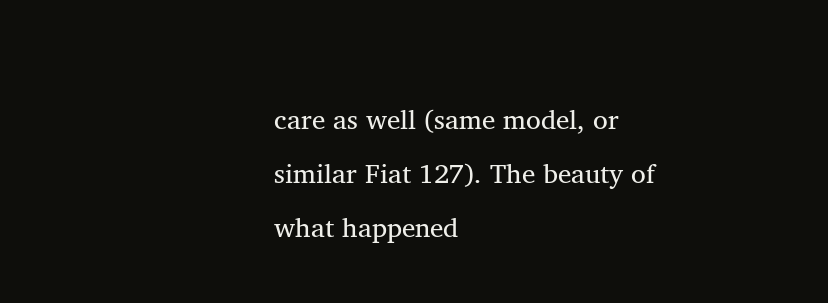care as well (same model, or similar Fiat 127). The beauty of what happened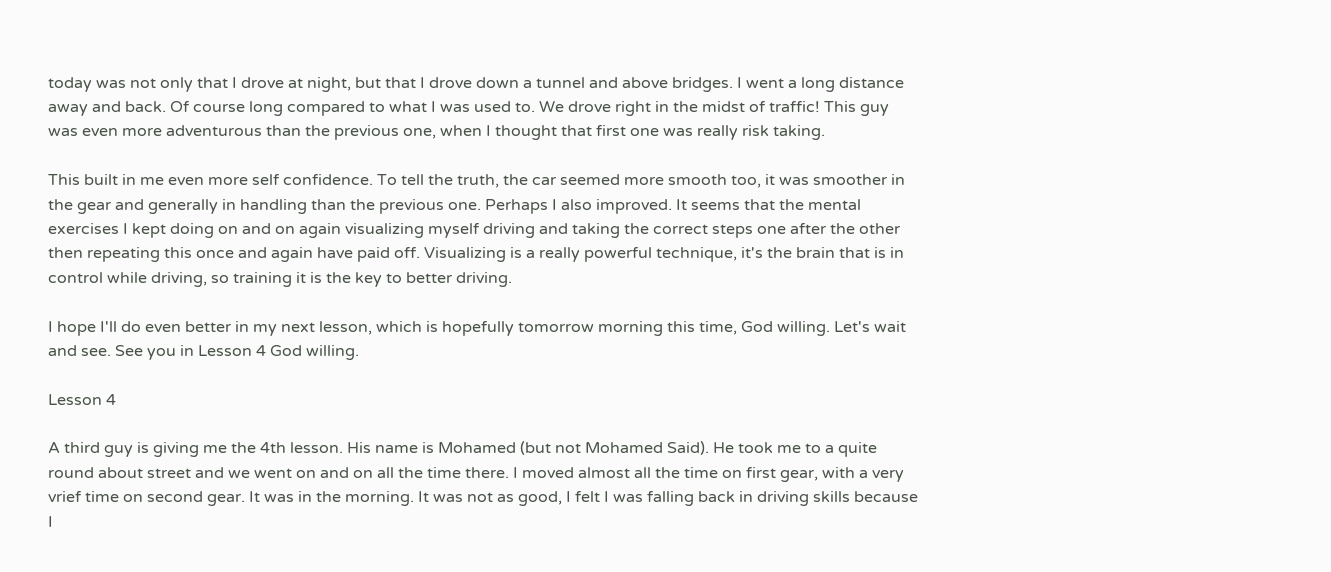today was not only that I drove at night, but that I drove down a tunnel and above bridges. I went a long distance away and back. Of course long compared to what I was used to. We drove right in the midst of traffic! This guy was even more adventurous than the previous one, when I thought that first one was really risk taking.

This built in me even more self confidence. To tell the truth, the car seemed more smooth too, it was smoother in the gear and generally in handling than the previous one. Perhaps I also improved. It seems that the mental exercises I kept doing on and on again visualizing myself driving and taking the correct steps one after the other then repeating this once and again have paid off. Visualizing is a really powerful technique, it's the brain that is in control while driving, so training it is the key to better driving.

I hope I'll do even better in my next lesson, which is hopefully tomorrow morning this time, God willing. Let's wait and see. See you in Lesson 4 God willing.

Lesson 4

A third guy is giving me the 4th lesson. His name is Mohamed (but not Mohamed Said). He took me to a quite round about street and we went on and on all the time there. I moved almost all the time on first gear, with a very vrief time on second gear. It was in the morning. It was not as good, I felt I was falling back in driving skills because I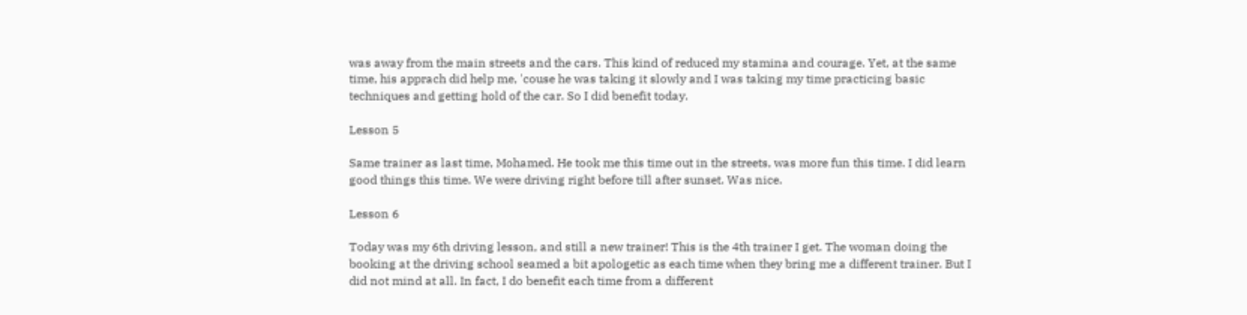was away from the main streets and the cars. This kind of reduced my stamina and courage. Yet, at the same time, his apprach did help me, 'couse he was taking it slowly and I was taking my time practicing basic techniques and getting hold of the car. So I did benefit today.

Lesson 5

Same trainer as last time, Mohamed. He took me this time out in the streets, was more fun this time. I did learn good things this time. We were driving right before till after sunset. Was nice.

Lesson 6

Today was my 6th driving lesson, and still a new trainer! This is the 4th trainer I get. The woman doing the booking at the driving school seamed a bit apologetic as each time when they bring me a different trainer. But I did not mind at all. In fact, I do benefit each time from a different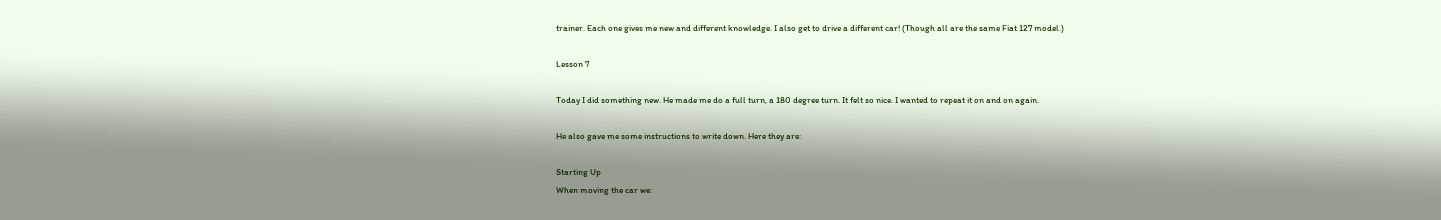trainer. Each one gives me new and different knowledge. I also get to drive a different car! (Though all are the same Fiat 127 model.)

Lesson 7

Today I did something new. He made me do a full turn, a 180 degree turn. It felt so nice. I wanted to repeat it on and on again.

He also gave me some instructions to write down. Here they are:

Starting Up
When moving the car we: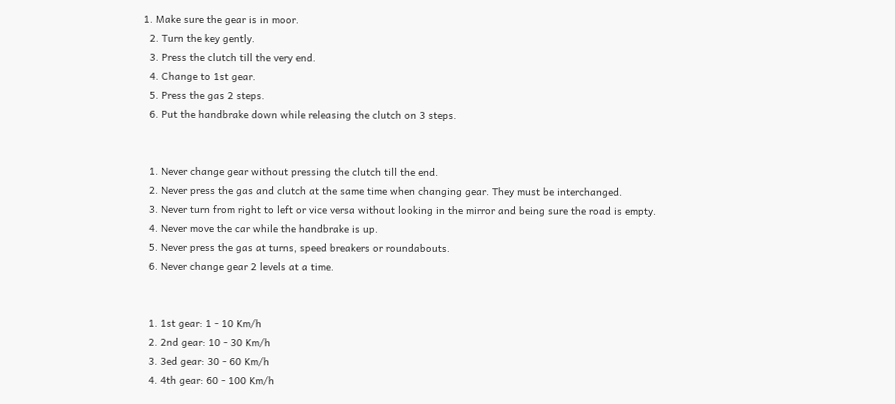1. Make sure the gear is in moor.
  2. Turn the key gently.
  3. Press the clutch till the very end.
  4. Change to 1st gear.
  5. Press the gas 2 steps.
  6. Put the handbrake down while releasing the clutch on 3 steps.


  1. Never change gear without pressing the clutch till the end.
  2. Never press the gas and clutch at the same time when changing gear. They must be interchanged.
  3. Never turn from right to left or vice versa without looking in the mirror and being sure the road is empty.
  4. Never move the car while the handbrake is up.
  5. Never press the gas at turns, speed breakers or roundabouts.
  6. Never change gear 2 levels at a time.


  1. 1st gear: 1 - 10 Km/h
  2. 2nd gear: 10 - 30 Km/h
  3. 3ed gear: 30 - 60 Km/h
  4. 4th gear: 60 - 100 Km/h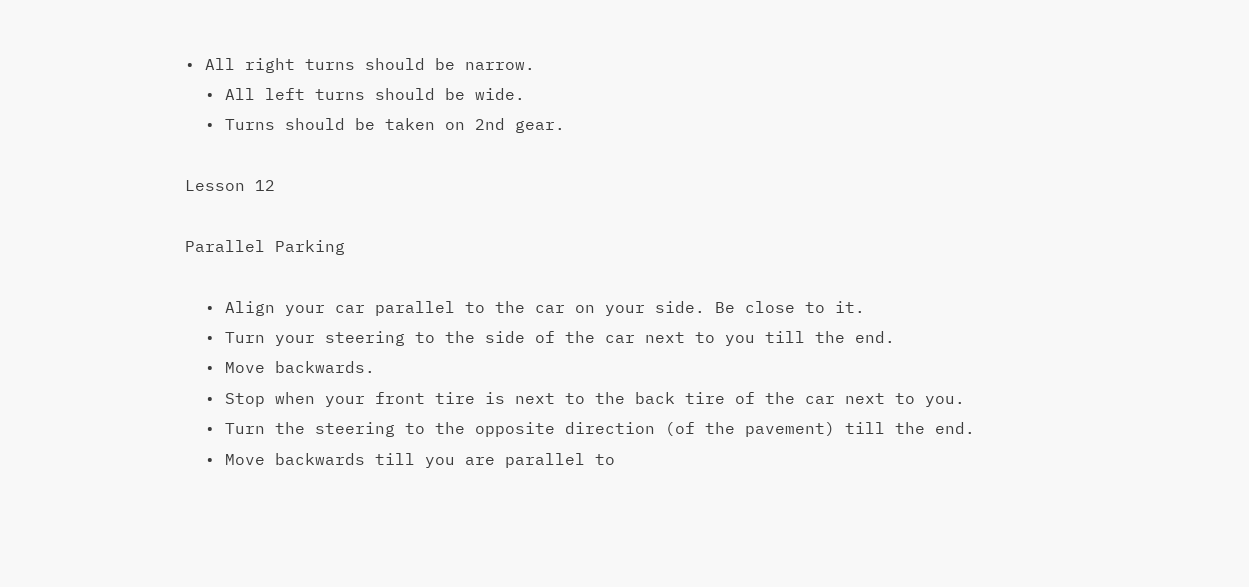• All right turns should be narrow.
  • All left turns should be wide.
  • Turns should be taken on 2nd gear.

Lesson 12

Parallel Parking

  • Align your car parallel to the car on your side. Be close to it.
  • Turn your steering to the side of the car next to you till the end.
  • Move backwards.
  • Stop when your front tire is next to the back tire of the car next to you.
  • Turn the steering to the opposite direction (of the pavement) till the end.
  • Move backwards till you are parallel to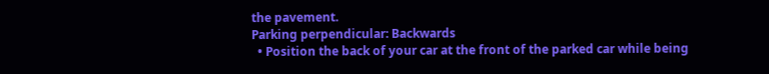the pavement.
Parking perpendicular: Backwards
  • Position the back of your car at the front of the parked car while being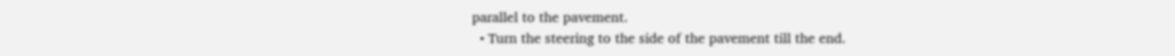parallel to the pavement.
  • Turn the steering to the side of the pavement till the end.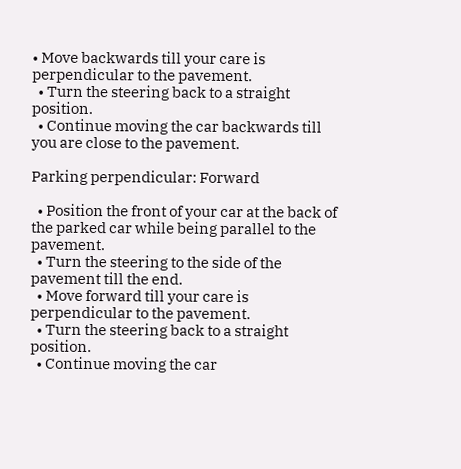• Move backwards till your care is perpendicular to the pavement.
  • Turn the steering back to a straight position.
  • Continue moving the car backwards till you are close to the pavement.

Parking perpendicular: Forward

  • Position the front of your car at the back of the parked car while being parallel to the pavement.
  • Turn the steering to the side of the pavement till the end.
  • Move forward till your care is perpendicular to the pavement.
  • Turn the steering back to a straight position.
  • Continue moving the car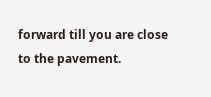forward till you are close to the pavement.